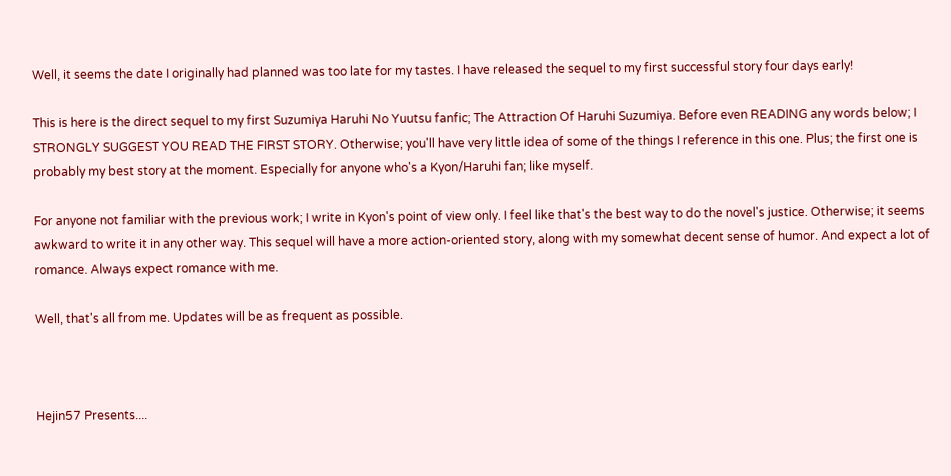Well, it seems the date I originally had planned was too late for my tastes. I have released the sequel to my first successful story four days early!

This is here is the direct sequel to my first Suzumiya Haruhi No Yuutsu fanfic; The Attraction Of Haruhi Suzumiya. Before even READING any words below; I STRONGLY SUGGEST YOU READ THE FIRST STORY. Otherwise; you'll have very little idea of some of the things I reference in this one. Plus; the first one is probably my best story at the moment. Especially for anyone who's a Kyon/Haruhi fan; like myself.

For anyone not familiar with the previous work; I write in Kyon's point of view only. I feel like that's the best way to do the novel's justice. Otherwise; it seems awkward to write it in any other way. This sequel will have a more action-oriented story, along with my somewhat decent sense of humor. And expect a lot of romance. Always expect romance with me.

Well, that's all from me. Updates will be as frequent as possible.



Hejin57 Presents....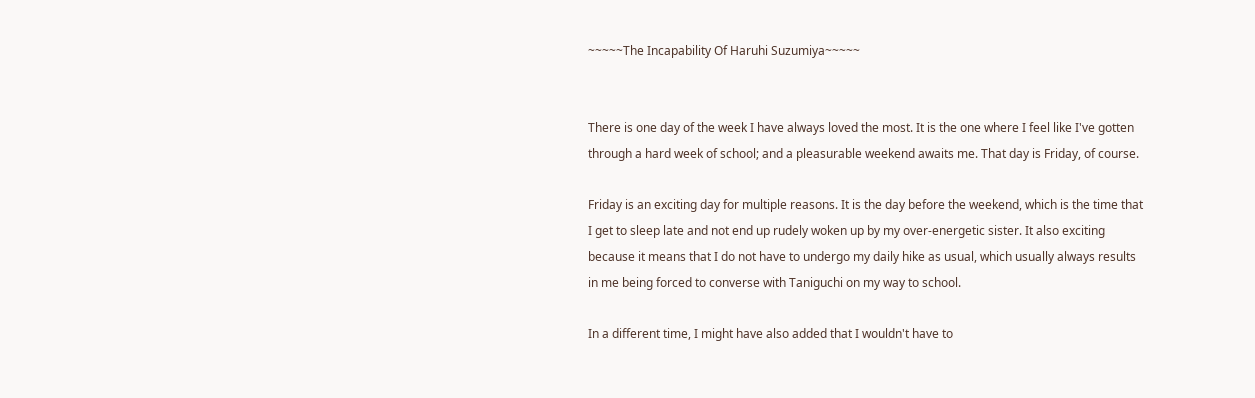~~~~~The Incapability Of Haruhi Suzumiya~~~~~


There is one day of the week I have always loved the most. It is the one where I feel like I've gotten through a hard week of school; and a pleasurable weekend awaits me. That day is Friday, of course.

Friday is an exciting day for multiple reasons. It is the day before the weekend, which is the time that I get to sleep late and not end up rudely woken up by my over-energetic sister. It also exciting because it means that I do not have to undergo my daily hike as usual, which usually always results in me being forced to converse with Taniguchi on my way to school.

In a different time, I might have also added that I wouldn't have to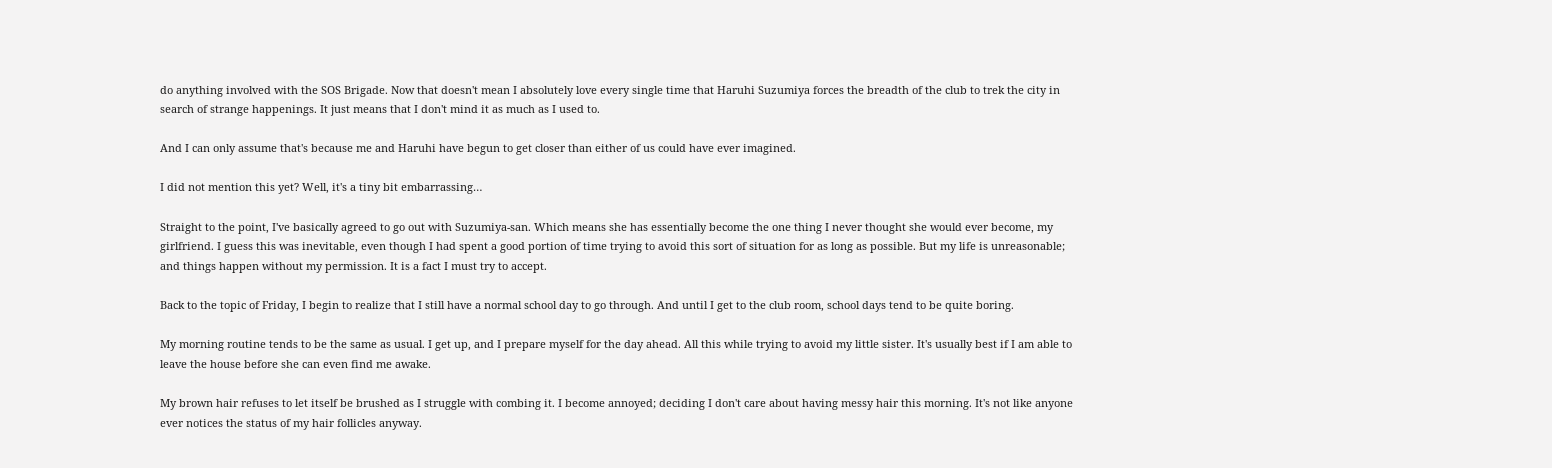do anything involved with the SOS Brigade. Now that doesn't mean I absolutely love every single time that Haruhi Suzumiya forces the breadth of the club to trek the city in search of strange happenings. It just means that I don't mind it as much as I used to.

And I can only assume that's because me and Haruhi have begun to get closer than either of us could have ever imagined.

I did not mention this yet? Well, it's a tiny bit embarrassing…

Straight to the point, I've basically agreed to go out with Suzumiya-san. Which means she has essentially become the one thing I never thought she would ever become, my girlfriend. I guess this was inevitable, even though I had spent a good portion of time trying to avoid this sort of situation for as long as possible. But my life is unreasonable; and things happen without my permission. It is a fact I must try to accept.

Back to the topic of Friday, I begin to realize that I still have a normal school day to go through. And until I get to the club room, school days tend to be quite boring.

My morning routine tends to be the same as usual. I get up, and I prepare myself for the day ahead. All this while trying to avoid my little sister. It's usually best if I am able to leave the house before she can even find me awake.

My brown hair refuses to let itself be brushed as I struggle with combing it. I become annoyed; deciding I don't care about having messy hair this morning. It's not like anyone ever notices the status of my hair follicles anyway.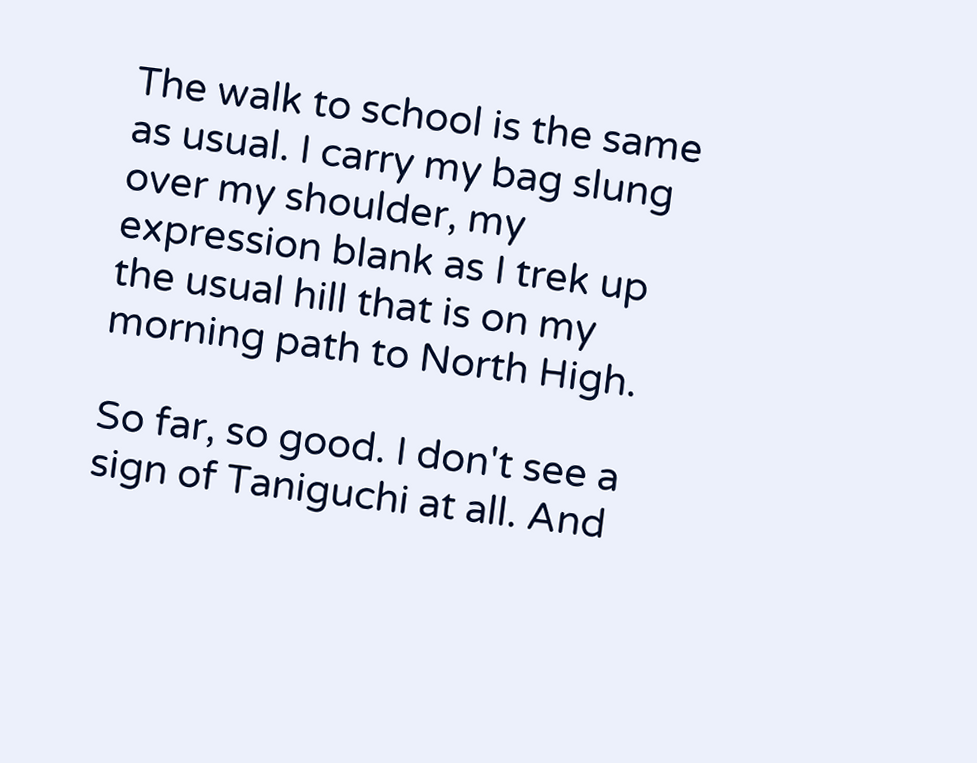The walk to school is the same as usual. I carry my bag slung over my shoulder, my expression blank as I trek up the usual hill that is on my morning path to North High.

So far, so good. I don't see a sign of Taniguchi at all. And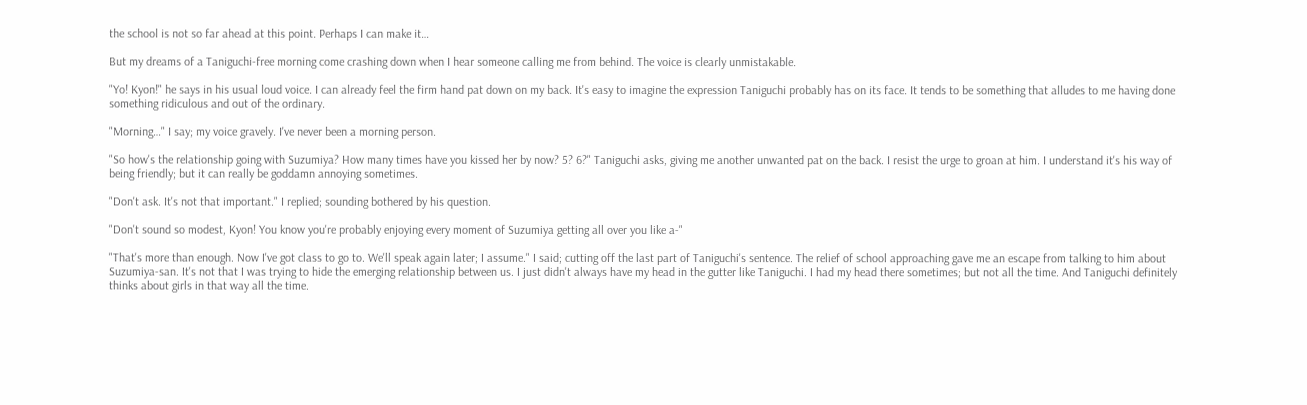the school is not so far ahead at this point. Perhaps I can make it…

But my dreams of a Taniguchi-free morning come crashing down when I hear someone calling me from behind. The voice is clearly unmistakable.

"Yo! Kyon!" he says in his usual loud voice. I can already feel the firm hand pat down on my back. It's easy to imagine the expression Taniguchi probably has on its face. It tends to be something that alludes to me having done something ridiculous and out of the ordinary.

"Morning…" I say; my voice gravely. I've never been a morning person.

"So how's the relationship going with Suzumiya? How many times have you kissed her by now? 5? 6?" Taniguchi asks, giving me another unwanted pat on the back. I resist the urge to groan at him. I understand it's his way of being friendly; but it can really be goddamn annoying sometimes.

"Don't ask. It's not that important." I replied; sounding bothered by his question.

"Don't sound so modest, Kyon! You know you're probably enjoying every moment of Suzumiya getting all over you like a-"

"That's more than enough. Now I've got class to go to. We'll speak again later; I assume." I said; cutting off the last part of Taniguchi's sentence. The relief of school approaching gave me an escape from talking to him about Suzumiya-san. It's not that I was trying to hide the emerging relationship between us. I just didn't always have my head in the gutter like Taniguchi. I had my head there sometimes; but not all the time. And Taniguchi definitely thinks about girls in that way all the time.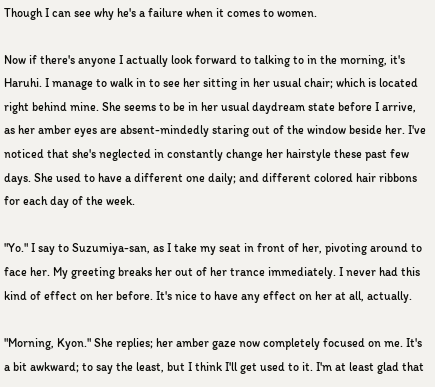Though I can see why he's a failure when it comes to women.

Now if there's anyone I actually look forward to talking to in the morning, it's Haruhi. I manage to walk in to see her sitting in her usual chair; which is located right behind mine. She seems to be in her usual daydream state before I arrive, as her amber eyes are absent-mindedly staring out of the window beside her. I've noticed that she's neglected in constantly change her hairstyle these past few days. She used to have a different one daily; and different colored hair ribbons for each day of the week.

"Yo." I say to Suzumiya-san, as I take my seat in front of her, pivoting around to face her. My greeting breaks her out of her trance immediately. I never had this kind of effect on her before. It's nice to have any effect on her at all, actually.

"Morning, Kyon." She replies; her amber gaze now completely focused on me. It's a bit awkward; to say the least, but I think I'll get used to it. I'm at least glad that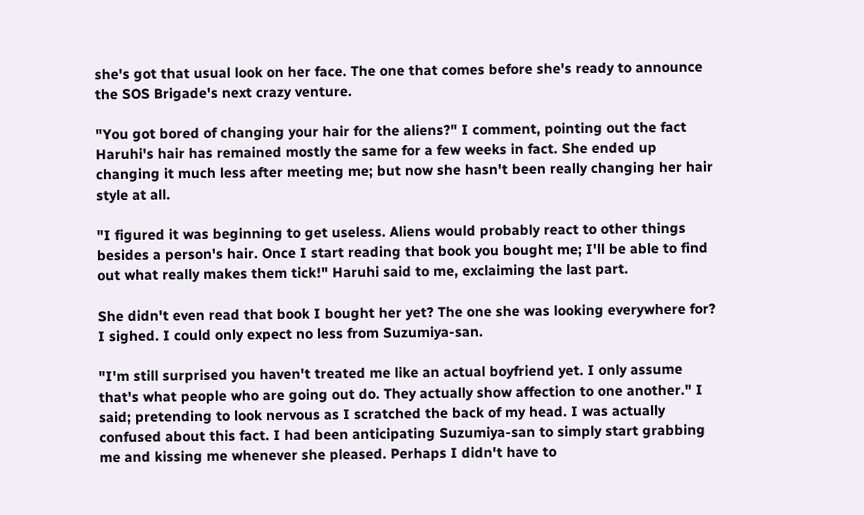she's got that usual look on her face. The one that comes before she's ready to announce the SOS Brigade's next crazy venture.

"You got bored of changing your hair for the aliens?" I comment, pointing out the fact Haruhi's hair has remained mostly the same for a few weeks in fact. She ended up changing it much less after meeting me; but now she hasn't been really changing her hair style at all.

"I figured it was beginning to get useless. Aliens would probably react to other things besides a person's hair. Once I start reading that book you bought me; I'll be able to find out what really makes them tick!" Haruhi said to me, exclaiming the last part.

She didn't even read that book I bought her yet? The one she was looking everywhere for? I sighed. I could only expect no less from Suzumiya-san.

"I'm still surprised you haven't treated me like an actual boyfriend yet. I only assume that's what people who are going out do. They actually show affection to one another." I said; pretending to look nervous as I scratched the back of my head. I was actually confused about this fact. I had been anticipating Suzumiya-san to simply start grabbing me and kissing me whenever she pleased. Perhaps I didn't have to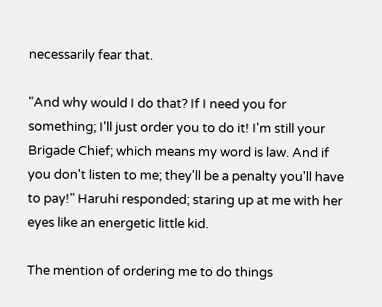necessarily fear that.

"And why would I do that? If I need you for something; I'll just order you to do it! I'm still your Brigade Chief; which means my word is law. And if you don't listen to me; they'll be a penalty you'll have to pay!" Haruhi responded; staring up at me with her eyes like an energetic little kid.

The mention of ordering me to do things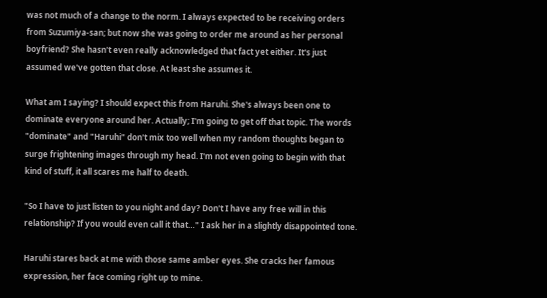was not much of a change to the norm. I always expected to be receiving orders from Suzumiya-san; but now she was going to order me around as her personal boyfriend? She hasn't even really acknowledged that fact yet either. It's just assumed we've gotten that close. At least she assumes it.

What am I saying? I should expect this from Haruhi. She's always been one to dominate everyone around her. Actually; I'm going to get off that topic. The words "dominate" and "Haruhi" don't mix too well when my random thoughts began to surge frightening images through my head. I'm not even going to begin with that kind of stuff, it all scares me half to death.

"So I have to just listen to you night and day? Don't I have any free will in this relationship? If you would even call it that…" I ask her in a slightly disappointed tone.

Haruhi stares back at me with those same amber eyes. She cracks her famous expression, her face coming right up to mine.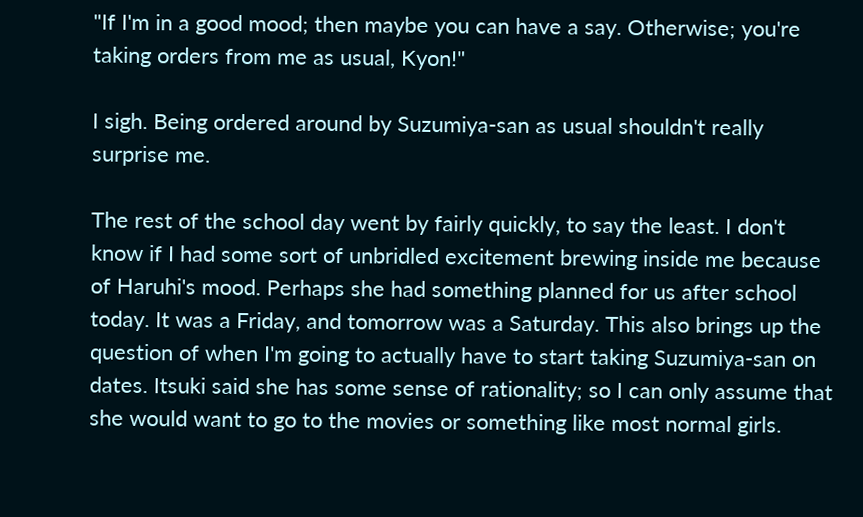"If I'm in a good mood; then maybe you can have a say. Otherwise; you're taking orders from me as usual, Kyon!"

I sigh. Being ordered around by Suzumiya-san as usual shouldn't really surprise me.

The rest of the school day went by fairly quickly, to say the least. I don't know if I had some sort of unbridled excitement brewing inside me because of Haruhi's mood. Perhaps she had something planned for us after school today. It was a Friday, and tomorrow was a Saturday. This also brings up the question of when I'm going to actually have to start taking Suzumiya-san on dates. Itsuki said she has some sense of rationality; so I can only assume that she would want to go to the movies or something like most normal girls.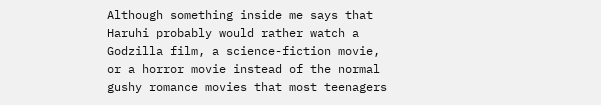Although something inside me says that Haruhi probably would rather watch a Godzilla film, a science-fiction movie, or a horror movie instead of the normal gushy romance movies that most teenagers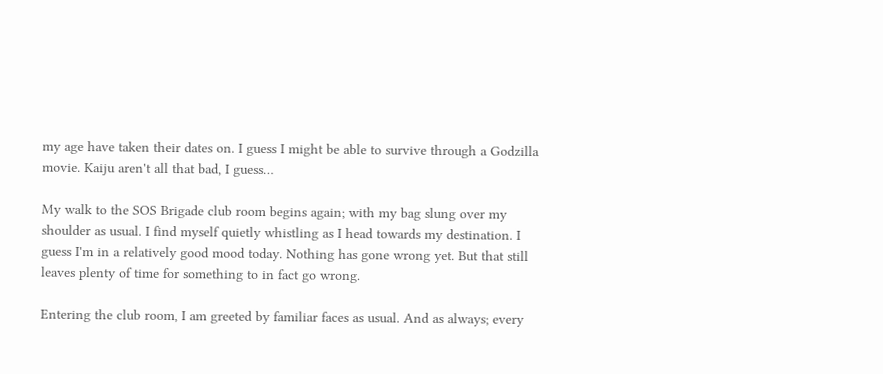my age have taken their dates on. I guess I might be able to survive through a Godzilla movie. Kaiju aren't all that bad, I guess…

My walk to the SOS Brigade club room begins again; with my bag slung over my shoulder as usual. I find myself quietly whistling as I head towards my destination. I guess I'm in a relatively good mood today. Nothing has gone wrong yet. But that still leaves plenty of time for something to in fact go wrong.

Entering the club room, I am greeted by familiar faces as usual. And as always; every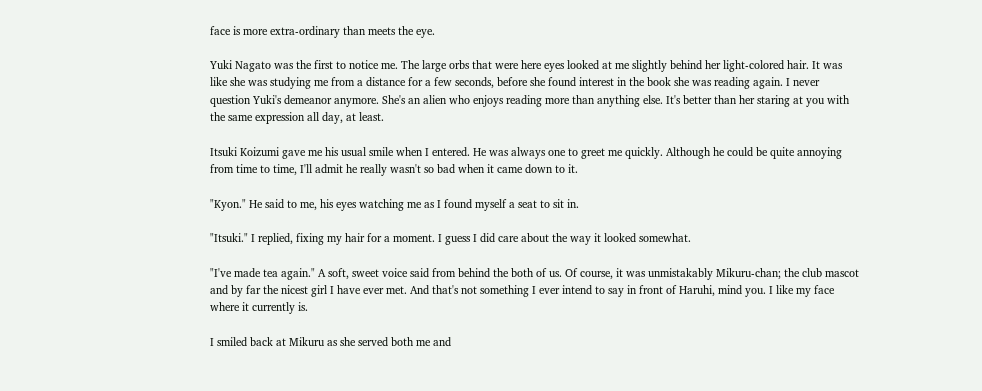face is more extra-ordinary than meets the eye.

Yuki Nagato was the first to notice me. The large orbs that were here eyes looked at me slightly behind her light-colored hair. It was like she was studying me from a distance for a few seconds, before she found interest in the book she was reading again. I never question Yuki's demeanor anymore. She's an alien who enjoys reading more than anything else. It's better than her staring at you with the same expression all day, at least.

Itsuki Koizumi gave me his usual smile when I entered. He was always one to greet me quickly. Although he could be quite annoying from time to time, I'll admit he really wasn't so bad when it came down to it.

"Kyon." He said to me, his eyes watching me as I found myself a seat to sit in.

"Itsuki." I replied, fixing my hair for a moment. I guess I did care about the way it looked somewhat.

"I've made tea again." A soft, sweet voice said from behind the both of us. Of course, it was unmistakably Mikuru-chan; the club mascot and by far the nicest girl I have ever met. And that's not something I ever intend to say in front of Haruhi, mind you. I like my face where it currently is.

I smiled back at Mikuru as she served both me and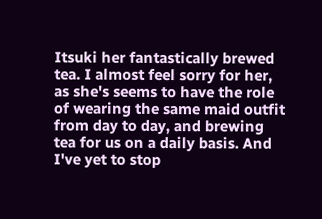Itsuki her fantastically brewed tea. I almost feel sorry for her, as she's seems to have the role of wearing the same maid outfit from day to day, and brewing tea for us on a daily basis. And I've yet to stop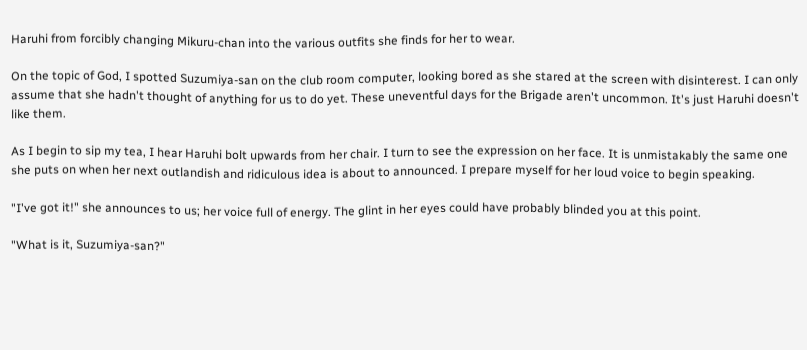Haruhi from forcibly changing Mikuru-chan into the various outfits she finds for her to wear.

On the topic of God, I spotted Suzumiya-san on the club room computer, looking bored as she stared at the screen with disinterest. I can only assume that she hadn't thought of anything for us to do yet. These uneventful days for the Brigade aren't uncommon. It's just Haruhi doesn't like them.

As I begin to sip my tea, I hear Haruhi bolt upwards from her chair. I turn to see the expression on her face. It is unmistakably the same one she puts on when her next outlandish and ridiculous idea is about to announced. I prepare myself for her loud voice to begin speaking.

"I've got it!" she announces to us; her voice full of energy. The glint in her eyes could have probably blinded you at this point.

"What is it, Suzumiya-san?"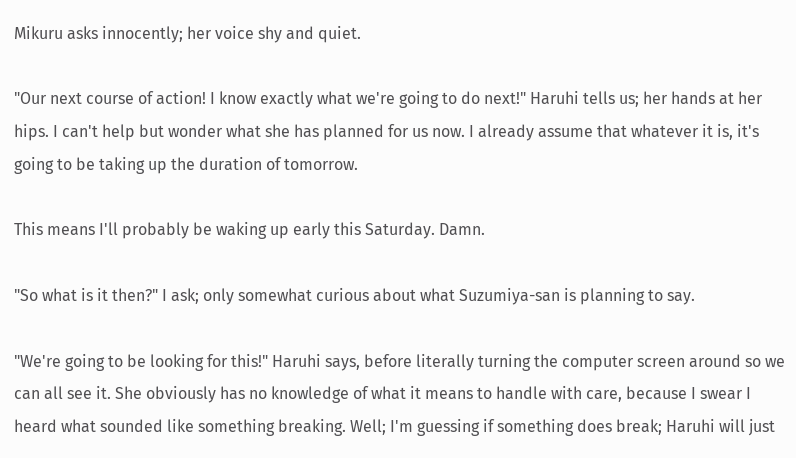Mikuru asks innocently; her voice shy and quiet.

"Our next course of action! I know exactly what we're going to do next!" Haruhi tells us; her hands at her hips. I can't help but wonder what she has planned for us now. I already assume that whatever it is, it's going to be taking up the duration of tomorrow.

This means I'll probably be waking up early this Saturday. Damn.

"So what is it then?" I ask; only somewhat curious about what Suzumiya-san is planning to say.

"We're going to be looking for this!" Haruhi says, before literally turning the computer screen around so we can all see it. She obviously has no knowledge of what it means to handle with care, because I swear I heard what sounded like something breaking. Well; I'm guessing if something does break; Haruhi will just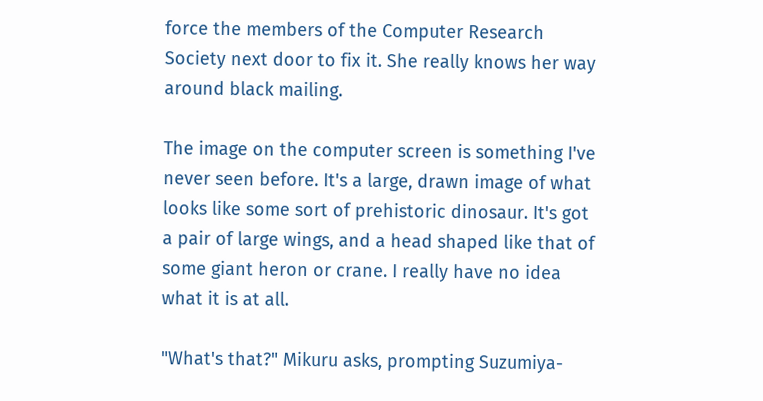force the members of the Computer Research Society next door to fix it. She really knows her way around black mailing.

The image on the computer screen is something I've never seen before. It's a large, drawn image of what looks like some sort of prehistoric dinosaur. It's got a pair of large wings, and a head shaped like that of some giant heron or crane. I really have no idea what it is at all.

"What's that?" Mikuru asks, prompting Suzumiya-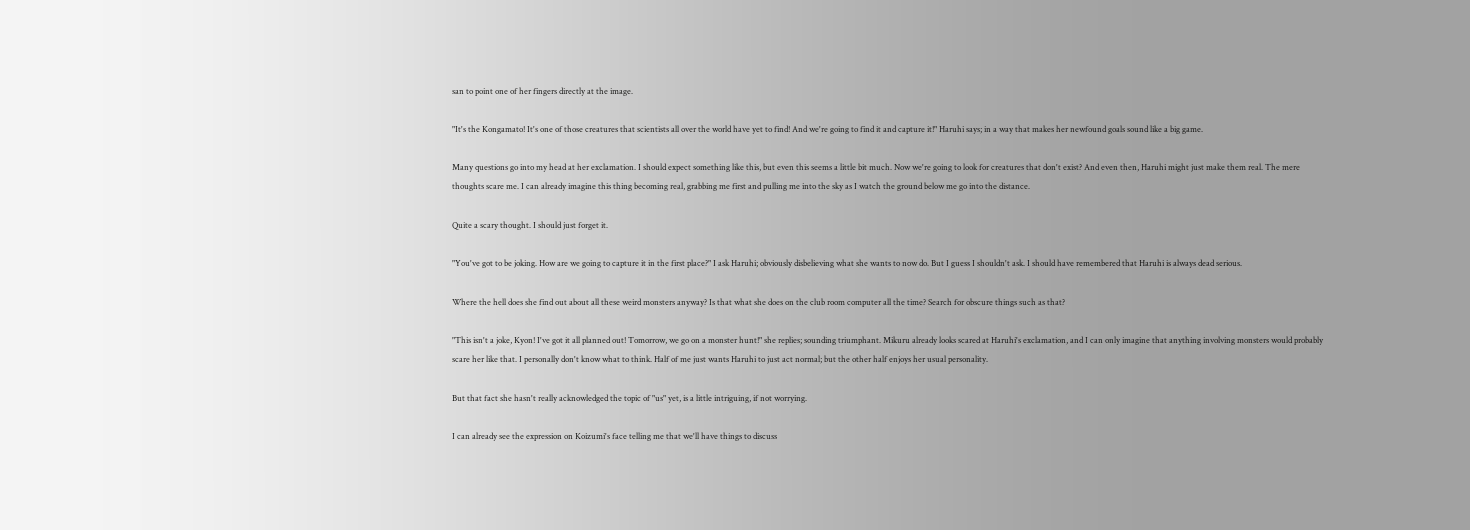san to point one of her fingers directly at the image.

"It's the Kongamato! It's one of those creatures that scientists all over the world have yet to find! And we're going to find it and capture it!" Haruhi says; in a way that makes her newfound goals sound like a big game.

Many questions go into my head at her exclamation. I should expect something like this, but even this seems a little bit much. Now we're going to look for creatures that don't exist? And even then, Haruhi might just make them real. The mere thoughts scare me. I can already imagine this thing becoming real, grabbing me first and pulling me into the sky as I watch the ground below me go into the distance.

Quite a scary thought. I should just forget it.

"You've got to be joking. How are we going to capture it in the first place?" I ask Haruhi; obviously disbelieving what she wants to now do. But I guess I shouldn't ask. I should have remembered that Haruhi is always dead serious.

Where the hell does she find out about all these weird monsters anyway? Is that what she does on the club room computer all the time? Search for obscure things such as that?

"This isn't a joke, Kyon! I've got it all planned out! Tomorrow, we go on a monster hunt!" she replies; sounding triumphant. Mikuru already looks scared at Haruhi's exclamation, and I can only imagine that anything involving monsters would probably scare her like that. I personally don't know what to think. Half of me just wants Haruhi to just act normal; but the other half enjoys her usual personality.

But that fact she hasn't really acknowledged the topic of "us" yet, is a little intriguing, if not worrying.

I can already see the expression on Koizumi's face telling me that we'll have things to discuss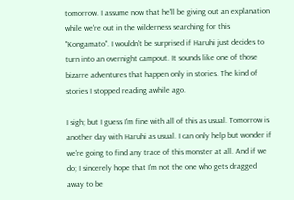tomorrow. I assume now that he'll be giving out an explanation while we're out in the wilderness searching for this "Kongamato". I wouldn't be surprised if Haruhi just decides to turn into an overnight campout. It sounds like one of those bizarre adventures that happen only in stories. The kind of stories I stopped reading awhile ago.

I sigh; but I guess I'm fine with all of this as usual. Tomorrow is another day with Haruhi as usual. I can only help but wonder if we're going to find any trace of this monster at all. And if we do; I sincerely hope that I'm not the one who gets dragged away to be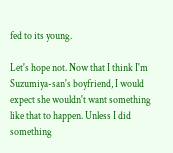fed to its young.

Let's hope not. Now that I think I'm Suzumiya-san's boyfriend, I would expect she wouldn't want something like that to happen. Unless I did something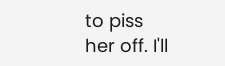to piss her off. I'll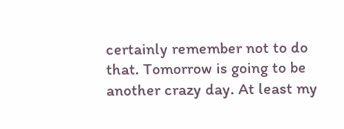certainly remember not to do that. Tomorrow is going to be another crazy day. At least my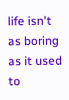life isn't as boring as it used to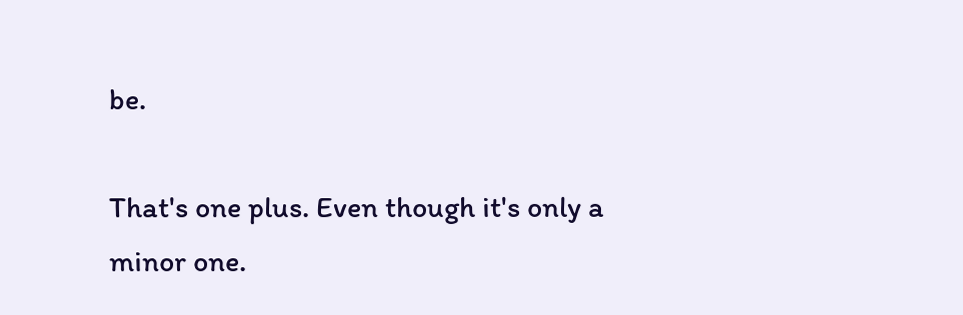be.

That's one plus. Even though it's only a minor one.